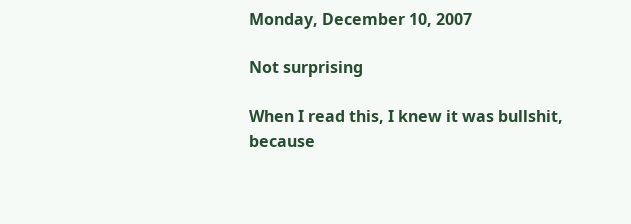Monday, December 10, 2007

Not surprising

When I read this, I knew it was bullshit, because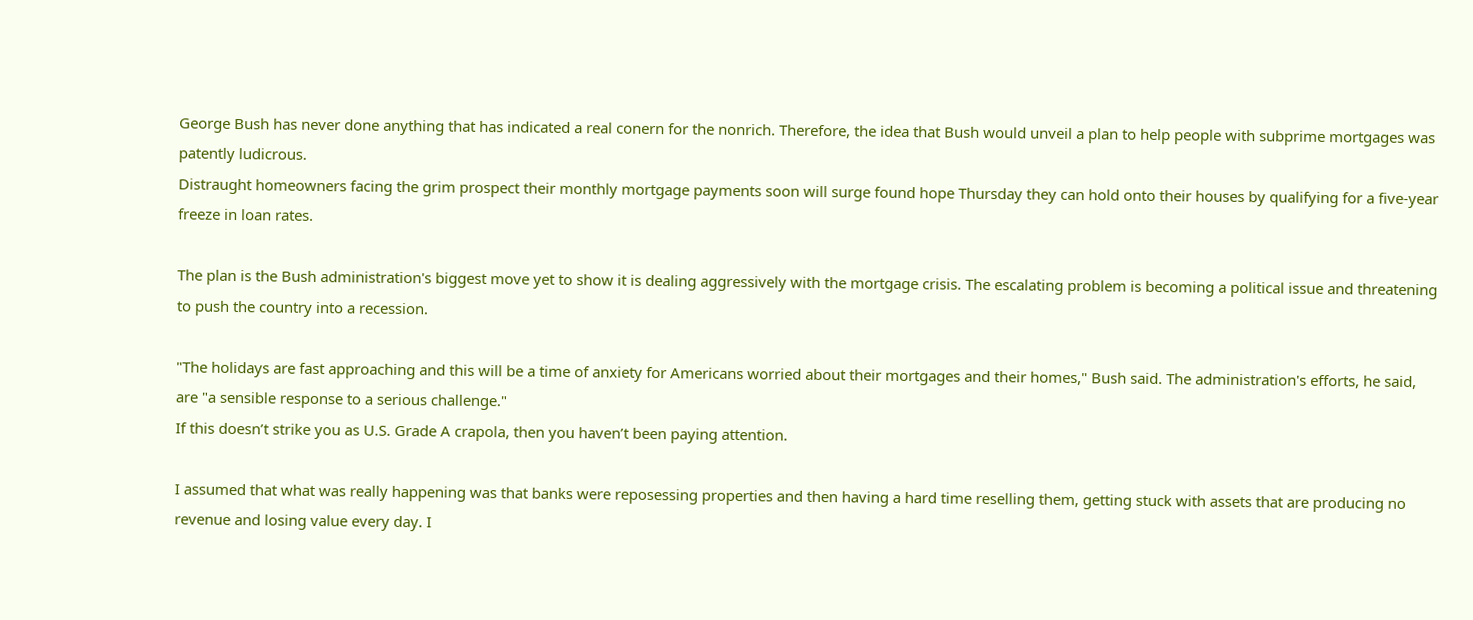George Bush has never done anything that has indicated a real conern for the nonrich. Therefore, the idea that Bush would unveil a plan to help people with subprime mortgages was patently ludicrous.
Distraught homeowners facing the grim prospect their monthly mortgage payments soon will surge found hope Thursday they can hold onto their houses by qualifying for a five-year freeze in loan rates.

The plan is the Bush administration's biggest move yet to show it is dealing aggressively with the mortgage crisis. The escalating problem is becoming a political issue and threatening to push the country into a recession.

"The holidays are fast approaching and this will be a time of anxiety for Americans worried about their mortgages and their homes," Bush said. The administration's efforts, he said, are "a sensible response to a serious challenge."
If this doesn’t strike you as U.S. Grade A crapola, then you haven’t been paying attention.

I assumed that what was really happening was that banks were reposessing properties and then having a hard time reselling them, getting stuck with assets that are producing no revenue and losing value every day. I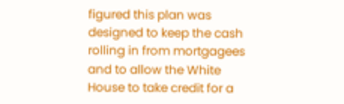figured this plan was designed to keep the cash rolling in from mortgagees and to allow the White House to take credit for a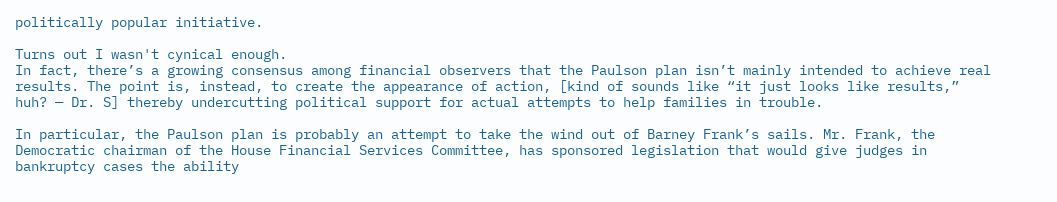politically popular initiative.

Turns out I wasn't cynical enough.
In fact, there’s a growing consensus among financial observers that the Paulson plan isn’t mainly intended to achieve real results. The point is, instead, to create the appearance of action, [kind of sounds like “it just looks like results,” huh? — Dr. S] thereby undercutting political support for actual attempts to help families in trouble.

In particular, the Paulson plan is probably an attempt to take the wind out of Barney Frank’s sails. Mr. Frank, the Democratic chairman of the House Financial Services Committee, has sponsored legislation that would give judges in bankruptcy cases the ability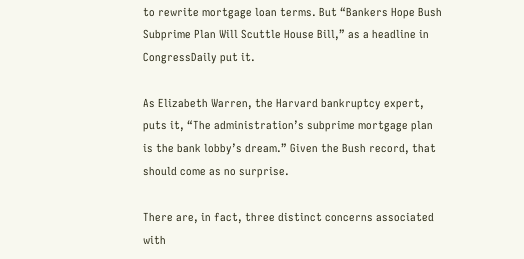to rewrite mortgage loan terms. But “Bankers Hope Bush Subprime Plan Will Scuttle House Bill,” as a headline in CongressDaily put it.

As Elizabeth Warren, the Harvard bankruptcy expert, puts it, “The administration’s subprime mortgage plan is the bank lobby’s dream.” Given the Bush record, that should come as no surprise.

There are, in fact, three distinct concerns associated with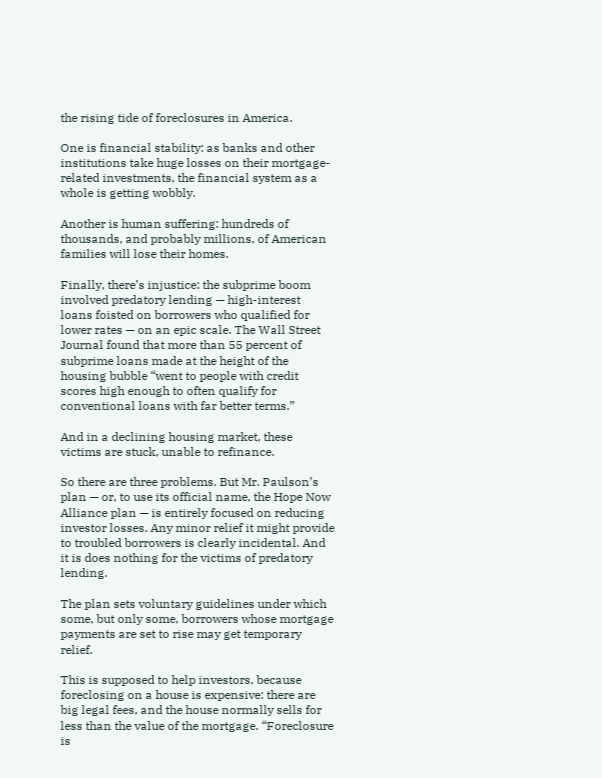the rising tide of foreclosures in America.

One is financial stability: as banks and other institutions take huge losses on their mortgage-related investments, the financial system as a whole is getting wobbly.

Another is human suffering: hundreds of thousands, and probably millions, of American families will lose their homes.

Finally, there’s injustice: the subprime boom involved predatory lending — high-interest loans foisted on borrowers who qualified for lower rates — on an epic scale. The Wall Street Journal found that more than 55 percent of subprime loans made at the height of the housing bubble “went to people with credit scores high enough to often qualify for conventional loans with far better terms.”

And in a declining housing market, these victims are stuck, unable to refinance.

So there are three problems. But Mr. Paulson’s plan — or, to use its official name, the Hope Now Alliance plan — is entirely focused on reducing investor losses. Any minor relief it might provide to troubled borrowers is clearly incidental. And it is does nothing for the victims of predatory lending.

The plan sets voluntary guidelines under which some, but only some, borrowers whose mortgage payments are set to rise may get temporary relief.

This is supposed to help investors, because foreclosing on a house is expensive: there are big legal fees, and the house normally sells for less than the value of the mortgage. “Foreclosure is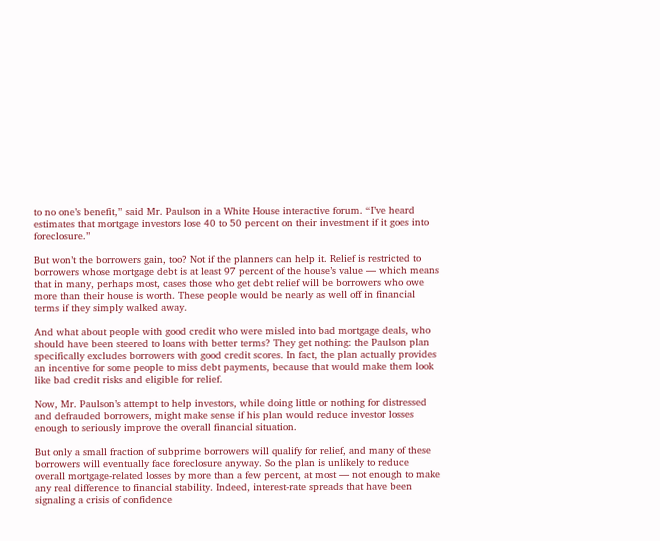to no one’s benefit,” said Mr. Paulson in a White House interactive forum. “I’ve heard estimates that mortgage investors lose 40 to 50 percent on their investment if it goes into foreclosure.”

But won’t the borrowers gain, too? Not if the planners can help it. Relief is restricted to borrowers whose mortgage debt is at least 97 percent of the house’s value — which means that in many, perhaps most, cases those who get debt relief will be borrowers who owe more than their house is worth. These people would be nearly as well off in financial terms if they simply walked away.

And what about people with good credit who were misled into bad mortgage deals, who should have been steered to loans with better terms? They get nothing: the Paulson plan specifically excludes borrowers with good credit scores. In fact, the plan actually provides an incentive for some people to miss debt payments, because that would make them look like bad credit risks and eligible for relief.

Now, Mr. Paulson’s attempt to help investors, while doing little or nothing for distressed and defrauded borrowers, might make sense if his plan would reduce investor losses enough to seriously improve the overall financial situation.

But only a small fraction of subprime borrowers will qualify for relief, and many of these borrowers will eventually face foreclosure anyway. So the plan is unlikely to reduce overall mortgage-related losses by more than a few percent, at most — not enough to make any real difference to financial stability. Indeed, interest-rate spreads that have been signaling a crisis of confidence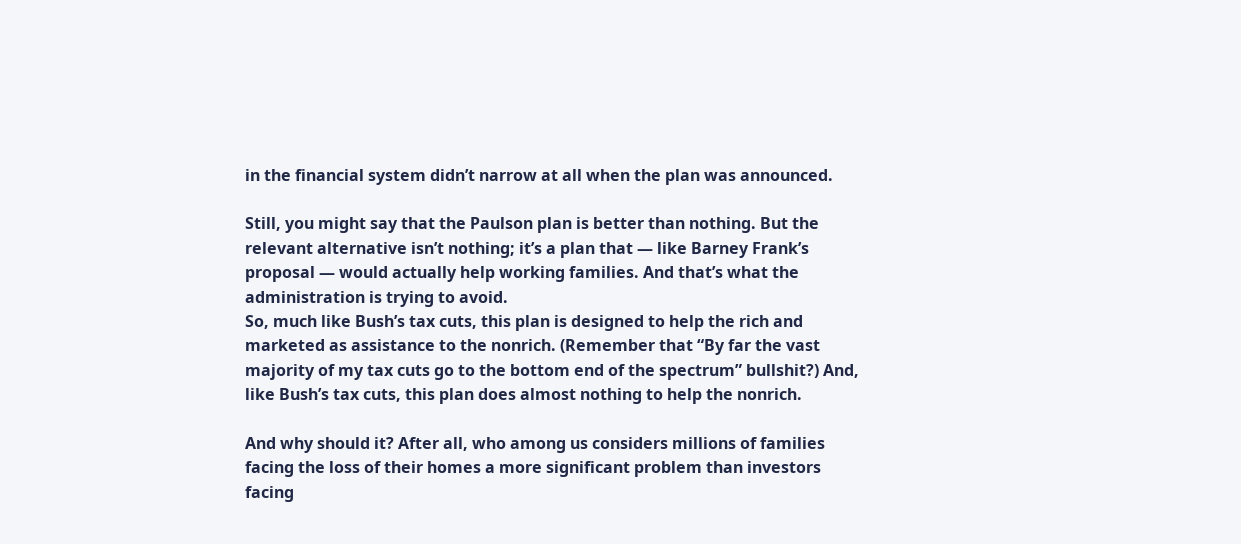in the financial system didn’t narrow at all when the plan was announced.

Still, you might say that the Paulson plan is better than nothing. But the relevant alternative isn’t nothing; it’s a plan that — like Barney Frank’s proposal — would actually help working families. And that’s what the administration is trying to avoid.
So, much like Bush’s tax cuts, this plan is designed to help the rich and marketed as assistance to the nonrich. (Remember that “By far the vast majority of my tax cuts go to the bottom end of the spectrum” bullshit?) And, like Bush’s tax cuts, this plan does almost nothing to help the nonrich.

And why should it? After all, who among us considers millions of families facing the loss of their homes a more significant problem than investors facing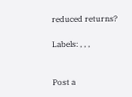reduced returns?

Labels: , , ,


Post a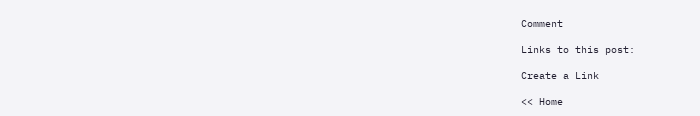Comment

Links to this post:

Create a Link

<< Home